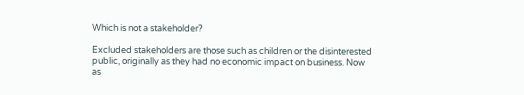Which is not a stakeholder?

Excluded stakeholders are those such as children or the disinterested public, originally as they had no economic impact on business. Now as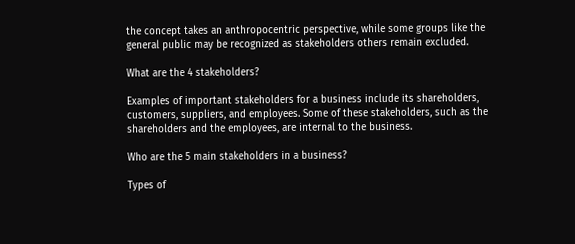the concept takes an anthropocentric perspective, while some groups like the general public may be recognized as stakeholders others remain excluded.

What are the 4 stakeholders?

Examples of important stakeholders for a business include its shareholders, customers, suppliers, and employees. Some of these stakeholders, such as the shareholders and the employees, are internal to the business.

Who are the 5 main stakeholders in a business?

Types of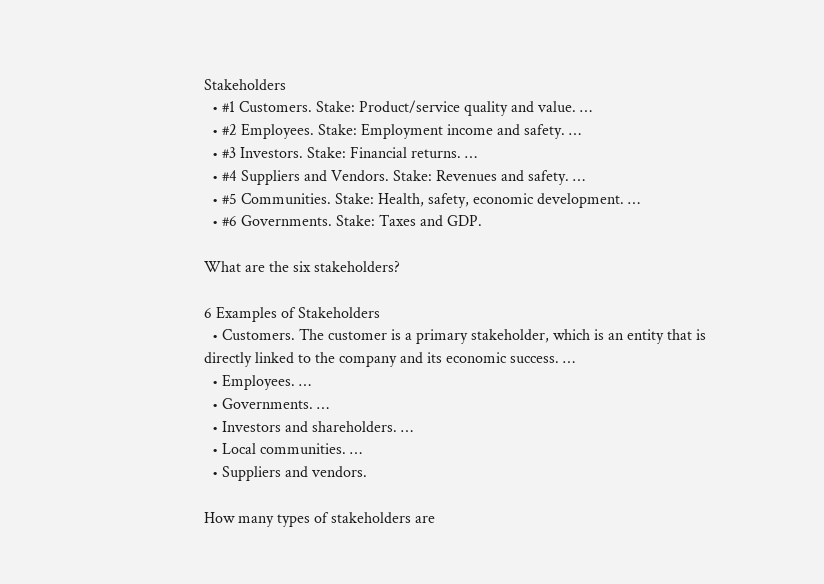Stakeholders
  • #1 Customers. Stake: Product/service quality and value. …
  • #2 Employees. Stake: Employment income and safety. …
  • #3 Investors. Stake: Financial returns. …
  • #4 Suppliers and Vendors. Stake: Revenues and safety. …
  • #5 Communities. Stake: Health, safety, economic development. …
  • #6 Governments. Stake: Taxes and GDP.

What are the six stakeholders?

6 Examples of Stakeholders
  • Customers. The customer is a primary stakeholder, which is an entity that is directly linked to the company and its economic success. …
  • Employees. …
  • Governments. …
  • Investors and shareholders. …
  • Local communities. …
  • Suppliers and vendors.

How many types of stakeholders are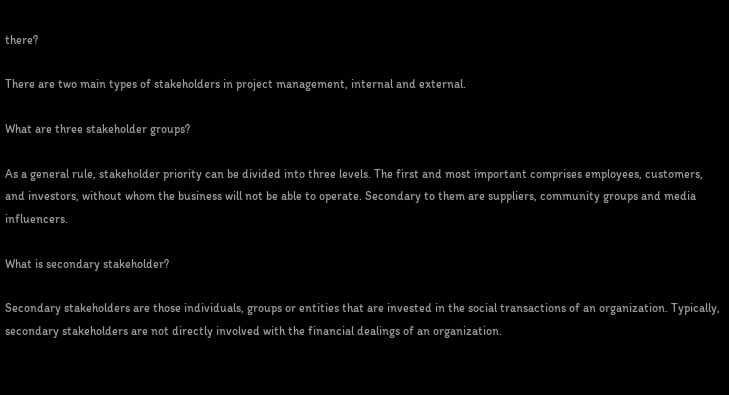there?

There are two main types of stakeholders in project management, internal and external.

What are three stakeholder groups?

As a general rule, stakeholder priority can be divided into three levels. The first and most important comprises employees, customers, and investors, without whom the business will not be able to operate. Secondary to them are suppliers, community groups and media influencers.

What is secondary stakeholder?

Secondary stakeholders are those individuals, groups or entities that are invested in the social transactions of an organization. Typically, secondary stakeholders are not directly involved with the financial dealings of an organization.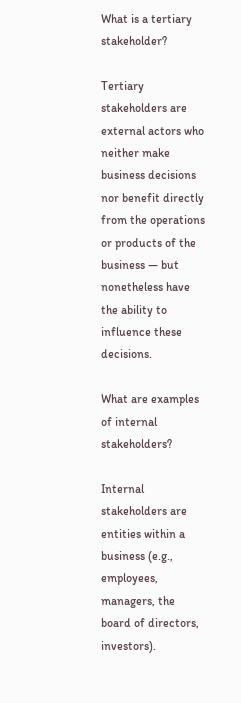What is a tertiary stakeholder?

Tertiary stakeholders are external actors who neither make business decisions nor benefit directly from the operations or products of the business — but nonetheless have the ability to influence these decisions.

What are examples of internal stakeholders?

Internal stakeholders are entities within a business (e.g., employees, managers, the board of directors, investors).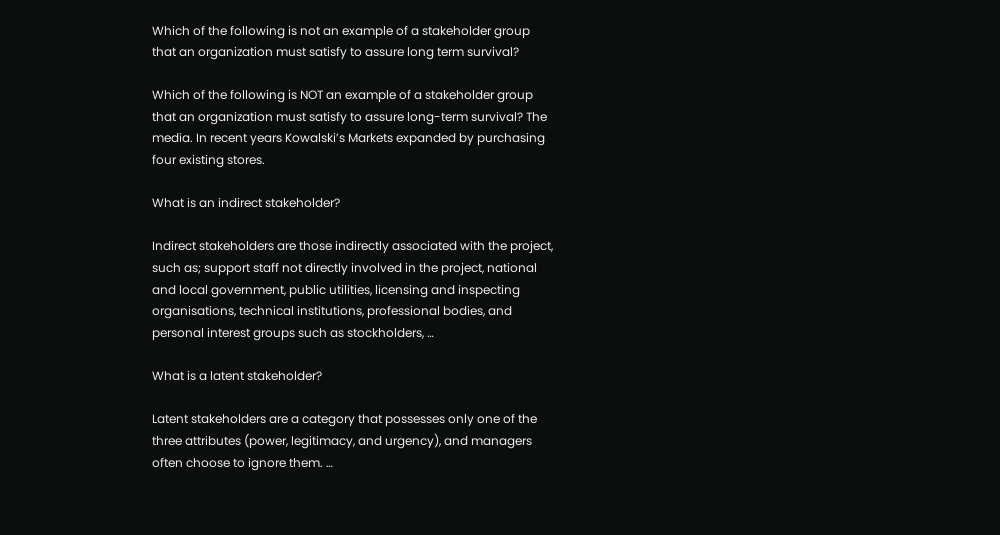Which of the following is not an example of a stakeholder group that an organization must satisfy to assure long term survival?

Which of the following is NOT an example of a stakeholder group that an organization must satisfy to assure long-term survival? The media. In recent years Kowalski’s Markets expanded by purchasing four existing stores.

What is an indirect stakeholder?

Indirect stakeholders are those indirectly associated with the project, such as; support staff not directly involved in the project, national and local government, public utilities, licensing and inspecting organisations, technical institutions, professional bodies, and personal interest groups such as stockholders, …

What is a latent stakeholder?

Latent stakeholders are a category that possesses only one of the three attributes (power, legitimacy, and urgency), and managers often choose to ignore them. …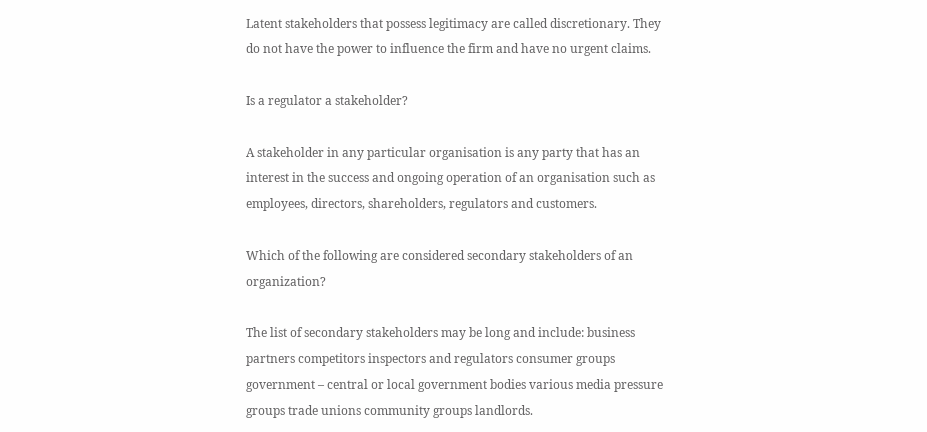Latent stakeholders that possess legitimacy are called discretionary. They do not have the power to influence the firm and have no urgent claims.

Is a regulator a stakeholder?

A stakeholder in any particular organisation is any party that has an interest in the success and ongoing operation of an organisation such as employees, directors, shareholders, regulators and customers.

Which of the following are considered secondary stakeholders of an organization?

The list of secondary stakeholders may be long and include: business partners competitors inspectors and regulators consumer groups government – central or local government bodies various media pressure groups trade unions community groups landlords.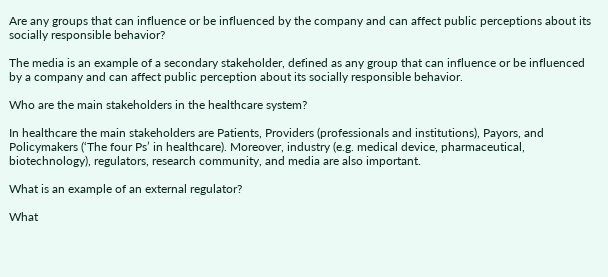Are any groups that can influence or be influenced by the company and can affect public perceptions about its socially responsible behavior?

The media is an example of a secondary stakeholder, defined as any group that can influence or be influenced by a company and can affect public perception about its socially responsible behavior.

Who are the main stakeholders in the healthcare system?

In healthcare the main stakeholders are Patients, Providers (professionals and institutions), Payors, and Policymakers (‘The four Ps’ in healthcare). Moreover, industry (e.g. medical device, pharmaceutical, biotechnology), regulators, research community, and media are also important.

What is an example of an external regulator?

What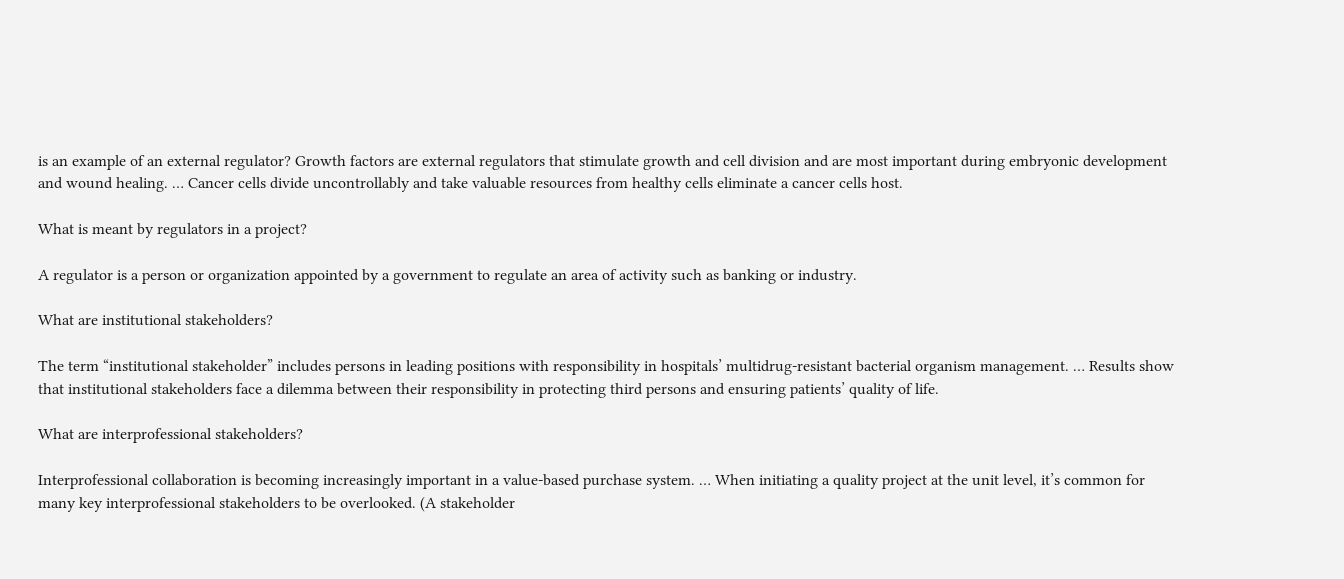is an example of an external regulator? Growth factors are external regulators that stimulate growth and cell division and are most important during embryonic development and wound healing. … Cancer cells divide uncontrollably and take valuable resources from healthy cells eliminate a cancer cells host.

What is meant by regulators in a project?

A regulator is a person or organization appointed by a government to regulate an area of activity such as banking or industry.

What are institutional stakeholders?

The term “institutional stakeholder” includes persons in leading positions with responsibility in hospitals’ multidrug-resistant bacterial organism management. … Results show that institutional stakeholders face a dilemma between their responsibility in protecting third persons and ensuring patients’ quality of life.

What are interprofessional stakeholders?

Interprofessional collaboration is becoming increasingly important in a value-based purchase system. … When initiating a quality project at the unit level, it’s common for many key interprofessional stakeholders to be overlooked. (A stakeholder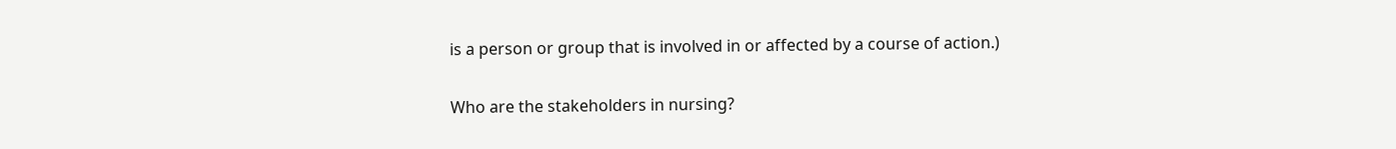is a person or group that is involved in or affected by a course of action.)

Who are the stakeholders in nursing?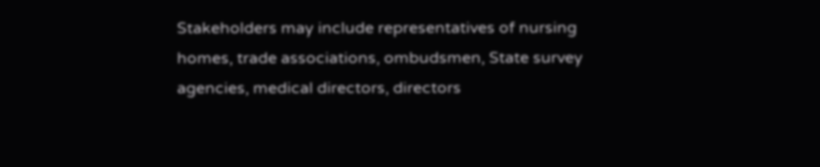Stakeholders may include representatives of nursing homes, trade associations, ombudsmen, State survey agencies, medical directors, directors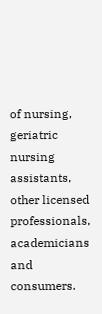of nursing, geriatric nursing assistants, other licensed professionals, academicians and consumers.